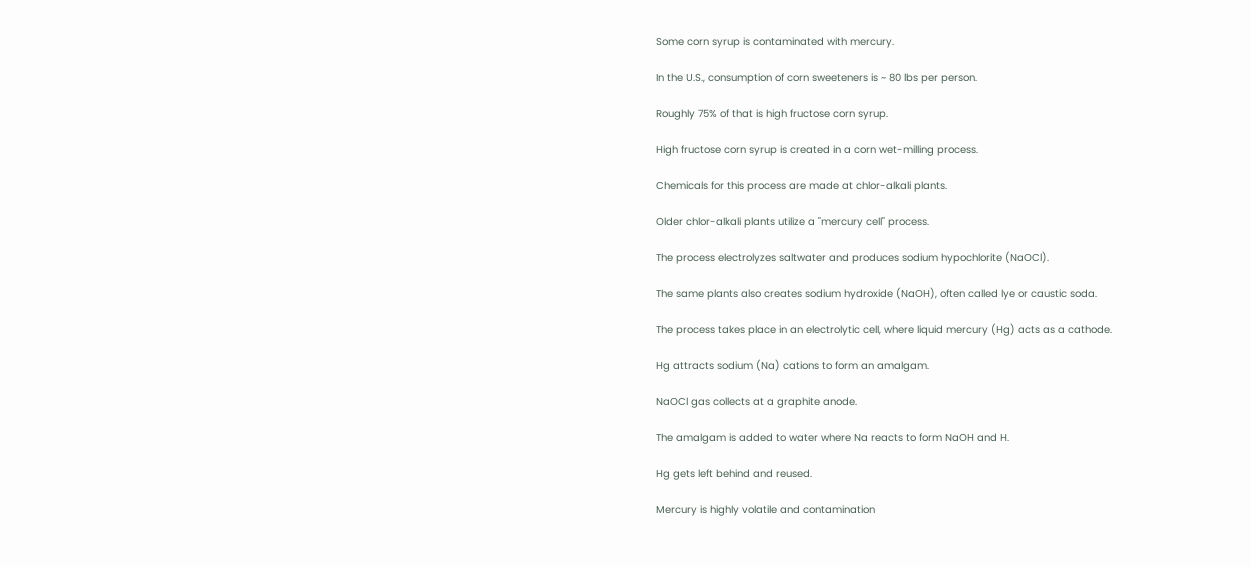Some corn syrup is contaminated with mercury.

In the U.S., consumption of corn sweeteners is ~ 80 lbs per person.

Roughly 75% of that is high fructose corn syrup.

High fructose corn syrup is created in a corn wet-milling process.

Chemicals for this process are made at chlor-alkali plants.

Older chlor-alkali plants utilize a "mercury cell" process.

The process electrolyzes saltwater and produces sodium hypochlorite (NaOCl).

The same plants also creates sodium hydroxide (NaOH), often called lye or caustic soda.

The process takes place in an electrolytic cell, where liquid mercury (Hg) acts as a cathode.

Hg attracts sodium (Na) cations to form an amalgam.

NaOCl gas collects at a graphite anode.

The amalgam is added to water where Na reacts to form NaOH and H.

Hg gets left behind and reused.

Mercury is highly volatile and contamination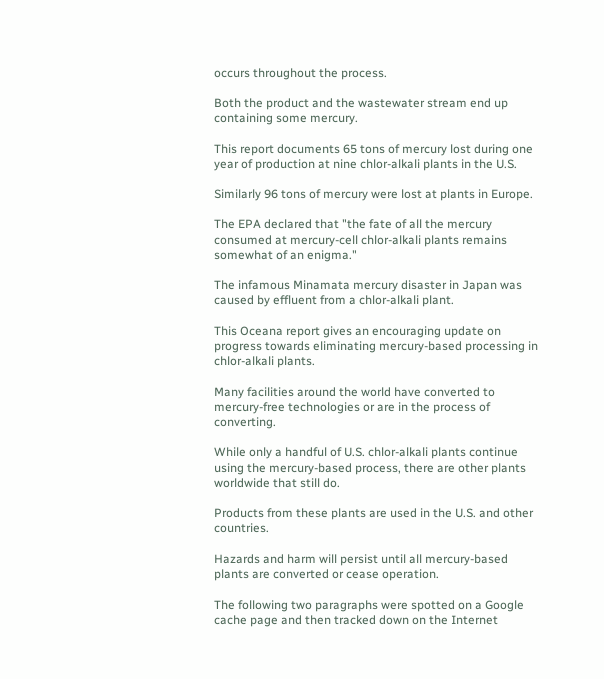occurs throughout the process.

Both the product and the wastewater stream end up containing some mercury.

This report documents 65 tons of mercury lost during one year of production at nine chlor-alkali plants in the U.S.

Similarly 96 tons of mercury were lost at plants in Europe.

The EPA declared that "the fate of all the mercury consumed at mercury-cell chlor-alkali plants remains somewhat of an enigma."

The infamous Minamata mercury disaster in Japan was caused by effluent from a chlor-alkali plant.

This Oceana report gives an encouraging update on progress towards eliminating mercury-based processing in chlor-alkali plants.

Many facilities around the world have converted to mercury-free technologies or are in the process of converting.

While only a handful of U.S. chlor-alkali plants continue using the mercury-based process, there are other plants worldwide that still do.

Products from these plants are used in the U.S. and other countries.

Hazards and harm will persist until all mercury-based plants are converted or cease operation.

The following two paragraphs were spotted on a Google cache page and then tracked down on the Internet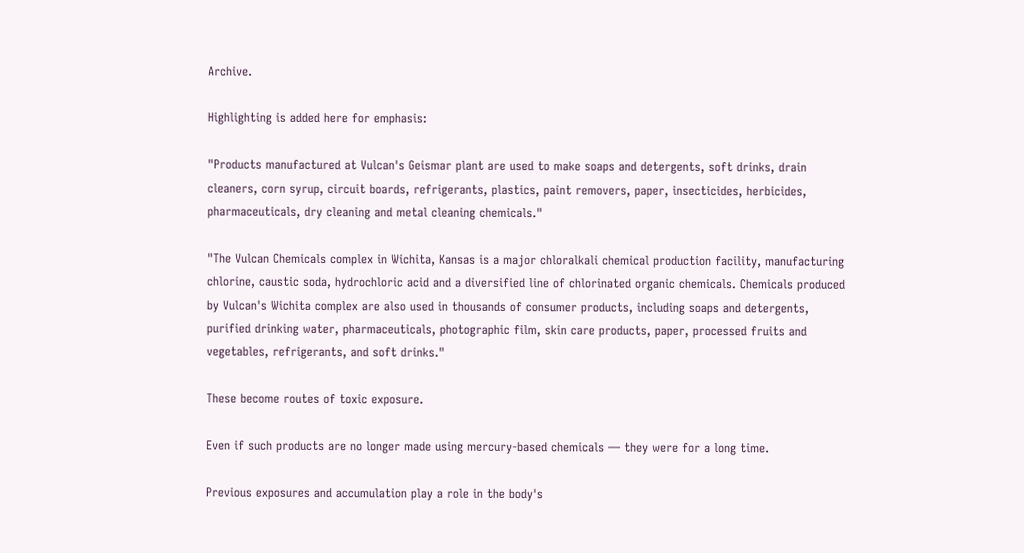Archive.

Highlighting is added here for emphasis:

"Products manufactured at Vulcan's Geismar plant are used to make soaps and detergents, soft drinks, drain cleaners, corn syrup, circuit boards, refrigerants, plastics, paint removers, paper, insecticides, herbicides, pharmaceuticals, dry cleaning and metal cleaning chemicals."

"The Vulcan Chemicals complex in Wichita, Kansas is a major chloralkali chemical production facility, manufacturing chlorine, caustic soda, hydrochloric acid and a diversified line of chlorinated organic chemicals. Chemicals produced by Vulcan's Wichita complex are also used in thousands of consumer products, including soaps and detergents, purified drinking water, pharmaceuticals, photographic film, skin care products, paper, processed fruits and vegetables, refrigerants, and soft drinks."

These become routes of toxic exposure.

Even if such products are no longer made using mercury-based chemicals — they were for a long time.

Previous exposures and accumulation play a role in the body's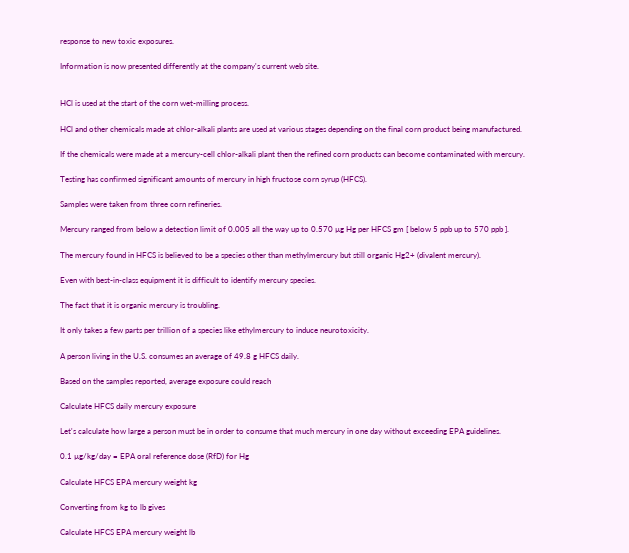response to new toxic exposures.

Information is now presented differently at the company's current web site.


HCl is used at the start of the corn wet-milling process.

HCl and other chemicals made at chlor-alkali plants are used at various stages depending on the final corn product being manufactured.

If the chemicals were made at a mercury-cell chlor-alkali plant then the refined corn products can become contaminated with mercury.

Testing has confirmed significant amounts of mercury in high fructose corn syrup (HFCS).

Samples were taken from three corn refineries.

Mercury ranged from below a detection limit of 0.005 all the way up to 0.570 µg Hg per HFCS gm [ below 5 ppb up to 570 ppb ].

The mercury found in HFCS is believed to be a species other than methylmercury but still organic Hg2+ (divalent mercury).

Even with best-in-class equipment it is difficult to identify mercury species.

The fact that it is organic mercury is troubling.

It only takes a few parts per trillion of a species like ethylmercury to induce neurotoxicity.

A person living in the U.S. consumes an average of 49.8 g HFCS daily.

Based on the samples reported, average exposure could reach

Calculate HFCS daily mercury exposure

Let's calculate how large a person must be in order to consume that much mercury in one day without exceeding EPA guidelines.

0.1 µg/kg/day = EPA oral reference dose (RfD) for Hg

Calculate HFCS EPA mercury weight kg

Converting from kg to lb gives

Calculate HFCS EPA mercury weight lb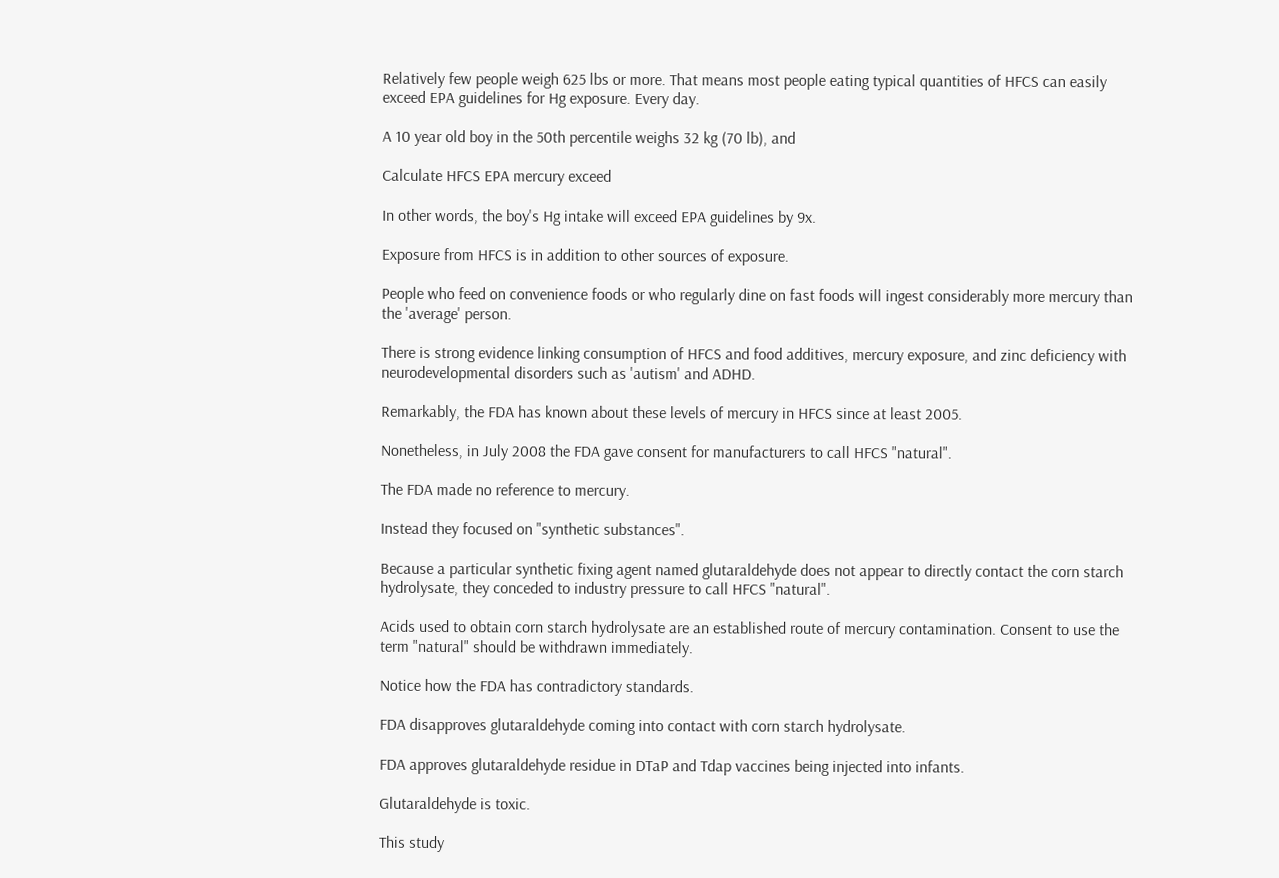Relatively few people weigh 625 lbs or more. That means most people eating typical quantities of HFCS can easily exceed EPA guidelines for Hg exposure. Every day.

A 10 year old boy in the 50th percentile weighs 32 kg (70 lb), and

Calculate HFCS EPA mercury exceed

In other words, the boy's Hg intake will exceed EPA guidelines by 9x.

Exposure from HFCS is in addition to other sources of exposure.

People who feed on convenience foods or who regularly dine on fast foods will ingest considerably more mercury than the 'average' person.

There is strong evidence linking consumption of HFCS and food additives, mercury exposure, and zinc deficiency with neurodevelopmental disorders such as 'autism' and ADHD.

Remarkably, the FDA has known about these levels of mercury in HFCS since at least 2005.

Nonetheless, in July 2008 the FDA gave consent for manufacturers to call HFCS "natural".

The FDA made no reference to mercury.

Instead they focused on "synthetic substances".

Because a particular synthetic fixing agent named glutaraldehyde does not appear to directly contact the corn starch hydrolysate, they conceded to industry pressure to call HFCS "natural".

Acids used to obtain corn starch hydrolysate are an established route of mercury contamination. Consent to use the term "natural" should be withdrawn immediately.

Notice how the FDA has contradictory standards.

FDA disapproves glutaraldehyde coming into contact with corn starch hydrolysate.

FDA approves glutaraldehyde residue in DTaP and Tdap vaccines being injected into infants.

Glutaraldehyde is toxic.

This study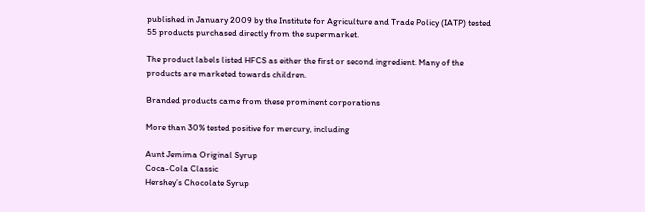published in January 2009 by the Institute for Agriculture and Trade Policy (IATP) tested 55 products purchased directly from the supermarket.

The product labels listed HFCS as either the first or second ingredient. Many of the products are marketed towards children.

Branded products came from these prominent corporations

More than 30% tested positive for mercury, including

Aunt Jemima Original Syrup
Coca-Cola Classic
Hershey’s Chocolate Syrup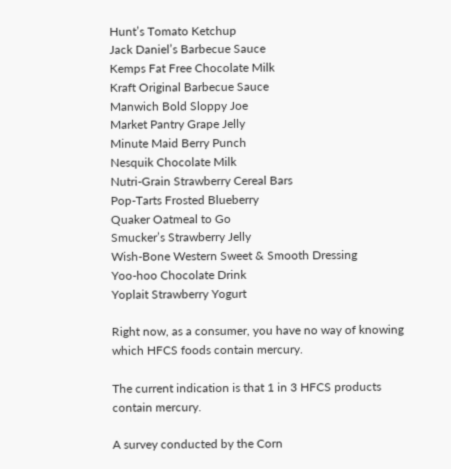Hunt’s Tomato Ketchup
Jack Daniel’s Barbecue Sauce
Kemps Fat Free Chocolate Milk
Kraft Original Barbecue Sauce
Manwich Bold Sloppy Joe
Market Pantry Grape Jelly
Minute Maid Berry Punch
Nesquik Chocolate Milk
Nutri-Grain Strawberry Cereal Bars
Pop-Tarts Frosted Blueberry
Quaker Oatmeal to Go
Smucker’s Strawberry Jelly
Wish-Bone Western Sweet & Smooth Dressing
Yoo-hoo Chocolate Drink
Yoplait Strawberry Yogurt

Right now, as a consumer, you have no way of knowing which HFCS foods contain mercury.

The current indication is that 1 in 3 HFCS products contain mercury.

A survey conducted by the Corn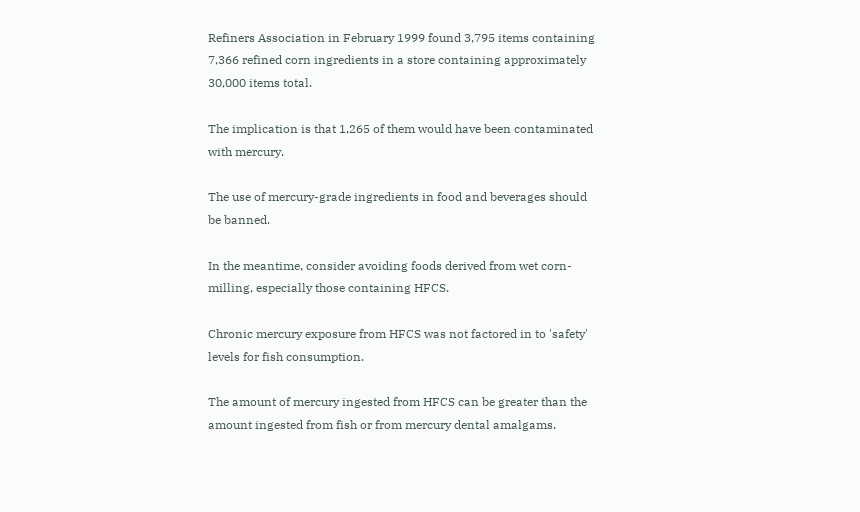Refiners Association in February 1999 found 3,795 items containing 7,366 refined corn ingredients in a store containing approximately 30,000 items total.

The implication is that 1,265 of them would have been contaminated with mercury.

The use of mercury-grade ingredients in food and beverages should be banned.

In the meantime, consider avoiding foods derived from wet corn-milling, especially those containing HFCS.

Chronic mercury exposure from HFCS was not factored in to 'safety' levels for fish consumption.

The amount of mercury ingested from HFCS can be greater than the amount ingested from fish or from mercury dental amalgams.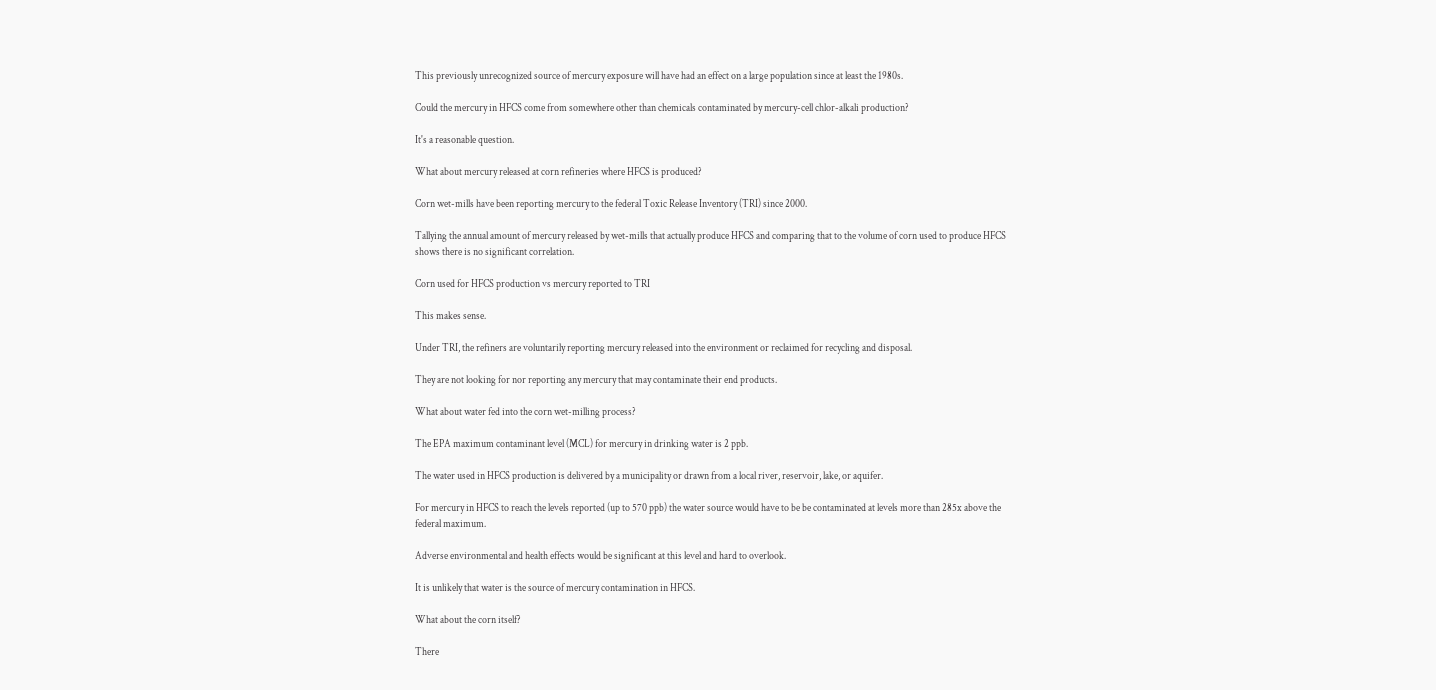This previously unrecognized source of mercury exposure will have had an effect on a large population since at least the 1980s.

Could the mercury in HFCS come from somewhere other than chemicals contaminated by mercury-cell chlor-alkali production?

It's a reasonable question.

What about mercury released at corn refineries where HFCS is produced?

Corn wet-mills have been reporting mercury to the federal Toxic Release Inventory (TRI) since 2000.

Tallying the annual amount of mercury released by wet-mills that actually produce HFCS and comparing that to the volume of corn used to produce HFCS shows there is no significant correlation.

Corn used for HFCS production vs mercury reported to TRI

This makes sense.

Under TRI, the refiners are voluntarily reporting mercury released into the environment or reclaimed for recycling and disposal.

They are not looking for nor reporting any mercury that may contaminate their end products.

What about water fed into the corn wet-milling process?

The EPA maximum contaminant level (MCL) for mercury in drinking water is 2 ppb.

The water used in HFCS production is delivered by a municipality or drawn from a local river, reservoir, lake, or aquifer.

For mercury in HFCS to reach the levels reported (up to 570 ppb) the water source would have to be be contaminated at levels more than 285x above the federal maximum.

Adverse environmental and health effects would be significant at this level and hard to overlook.

It is unlikely that water is the source of mercury contamination in HFCS.

What about the corn itself?

There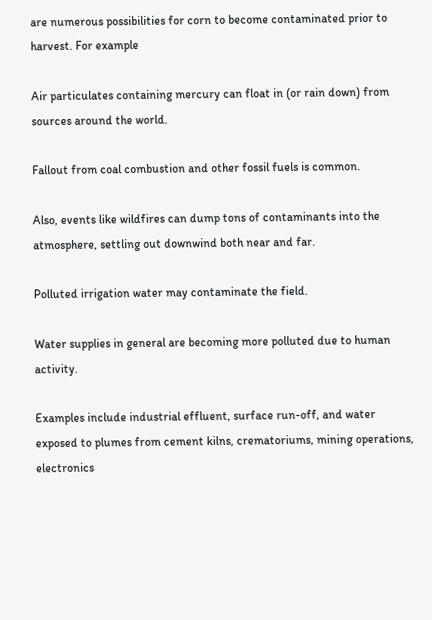are numerous possibilities for corn to become contaminated prior to harvest. For example

Air particulates containing mercury can float in (or rain down) from sources around the world.

Fallout from coal combustion and other fossil fuels is common.

Also, events like wildfires can dump tons of contaminants into the atmosphere, settling out downwind both near and far.

Polluted irrigation water may contaminate the field.

Water supplies in general are becoming more polluted due to human activity.

Examples include industrial effluent, surface run-off, and water exposed to plumes from cement kilns, crematoriums, mining operations, electronics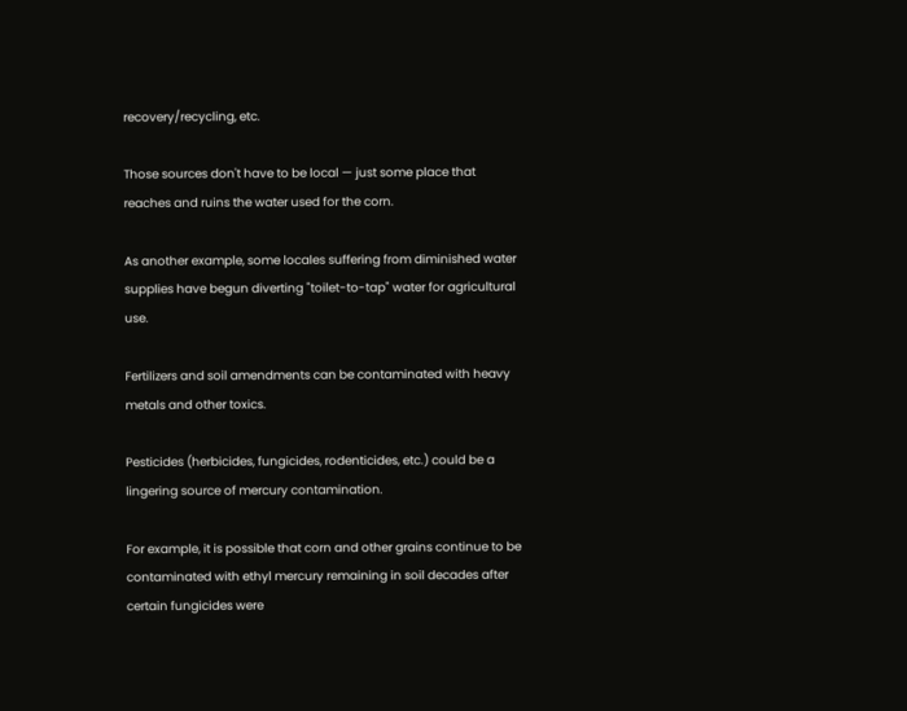recovery/recycling, etc.

Those sources don't have to be local — just some place that reaches and ruins the water used for the corn.

As another example, some locales suffering from diminished water supplies have begun diverting "toilet-to-tap" water for agricultural use.

Fertilizers and soil amendments can be contaminated with heavy metals and other toxics.

Pesticides (herbicides, fungicides, rodenticides, etc.) could be a lingering source of mercury contamination.

For example, it is possible that corn and other grains continue to be contaminated with ethyl mercury remaining in soil decades after certain fungicides were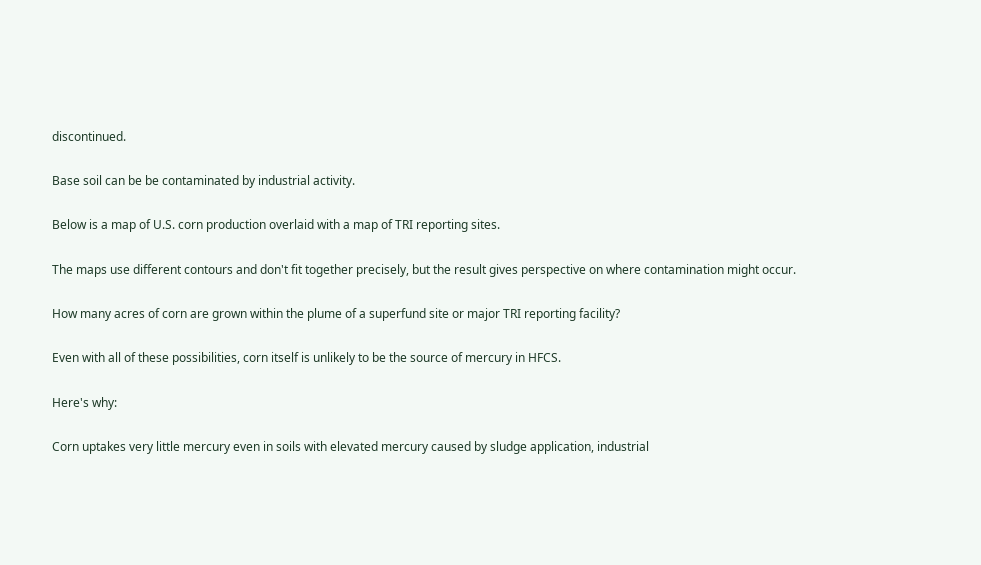discontinued.

Base soil can be be contaminated by industrial activity.

Below is a map of U.S. corn production overlaid with a map of TRI reporting sites.

The maps use different contours and don't fit together precisely, but the result gives perspective on where contamination might occur.

How many acres of corn are grown within the plume of a superfund site or major TRI reporting facility?

Even with all of these possibilities, corn itself is unlikely to be the source of mercury in HFCS.

Here's why:

Corn uptakes very little mercury even in soils with elevated mercury caused by sludge application, industrial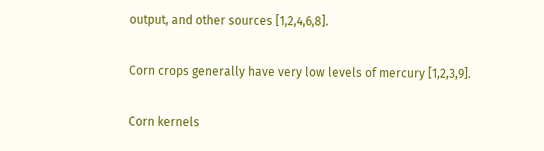output, and other sources [1,2,4,6,8].

Corn crops generally have very low levels of mercury [1,2,3,9].

Corn kernels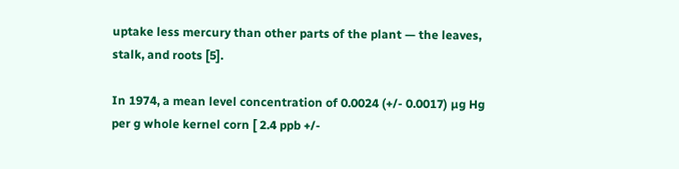uptake less mercury than other parts of the plant — the leaves, stalk, and roots [5].

In 1974, a mean level concentration of 0.0024 (+/- 0.0017) µg Hg per g whole kernel corn [ 2.4 ppb +/-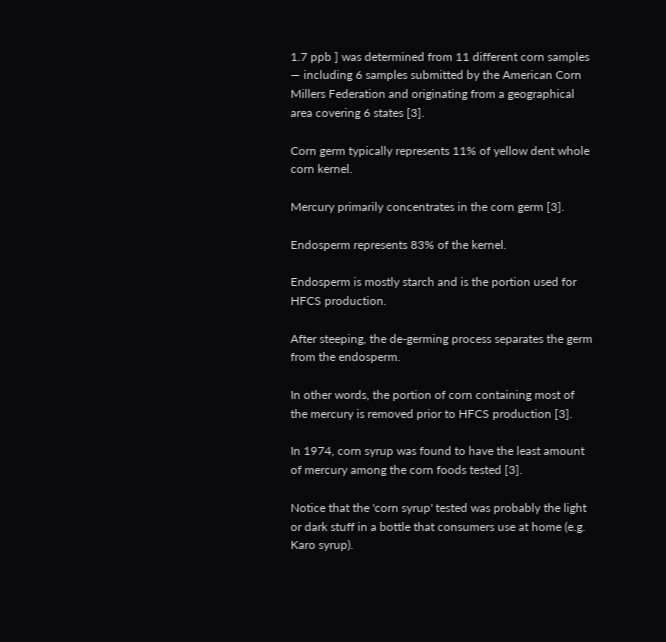1.7 ppb ] was determined from 11 different corn samples — including 6 samples submitted by the American Corn Millers Federation and originating from a geographical area covering 6 states [3].

Corn germ typically represents 11% of yellow dent whole corn kernel.

Mercury primarily concentrates in the corn germ [3].

Endosperm represents 83% of the kernel.

Endosperm is mostly starch and is the portion used for HFCS production.

After steeping, the de-germing process separates the germ from the endosperm.

In other words, the portion of corn containing most of the mercury is removed prior to HFCS production [3].

In 1974, corn syrup was found to have the least amount of mercury among the corn foods tested [3].

Notice that the 'corn syrup' tested was probably the light or dark stuff in a bottle that consumers use at home (e.g. Karo syrup).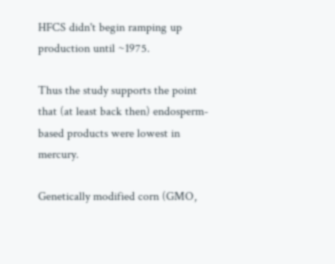HFCS didn't begin ramping up production until ~1975.

Thus the study supports the point that (at least back then) endosperm-based products were lowest in mercury.

Genetically modified corn (GMO,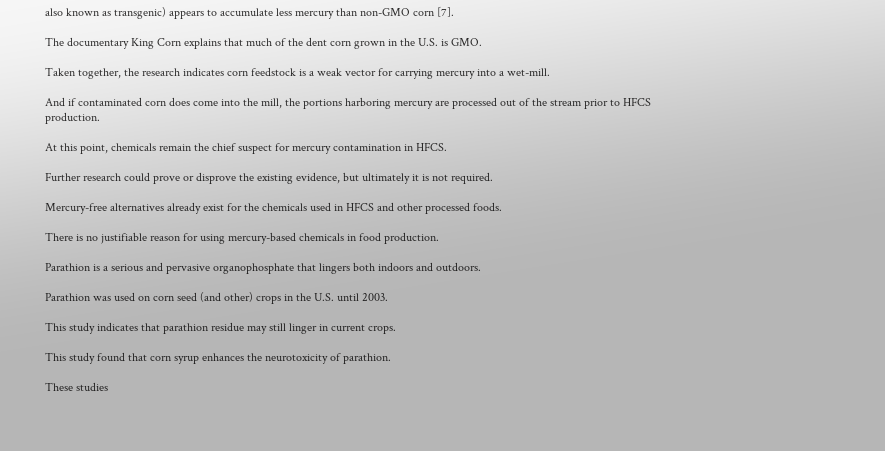also known as transgenic) appears to accumulate less mercury than non-GMO corn [7].

The documentary King Corn explains that much of the dent corn grown in the U.S. is GMO.

Taken together, the research indicates corn feedstock is a weak vector for carrying mercury into a wet-mill.

And if contaminated corn does come into the mill, the portions harboring mercury are processed out of the stream prior to HFCS production.

At this point, chemicals remain the chief suspect for mercury contamination in HFCS.

Further research could prove or disprove the existing evidence, but ultimately it is not required.

Mercury-free alternatives already exist for the chemicals used in HFCS and other processed foods.

There is no justifiable reason for using mercury-based chemicals in food production.

Parathion is a serious and pervasive organophosphate that lingers both indoors and outdoors.

Parathion was used on corn seed (and other) crops in the U.S. until 2003.

This study indicates that parathion residue may still linger in current crops.

This study found that corn syrup enhances the neurotoxicity of parathion.

These studies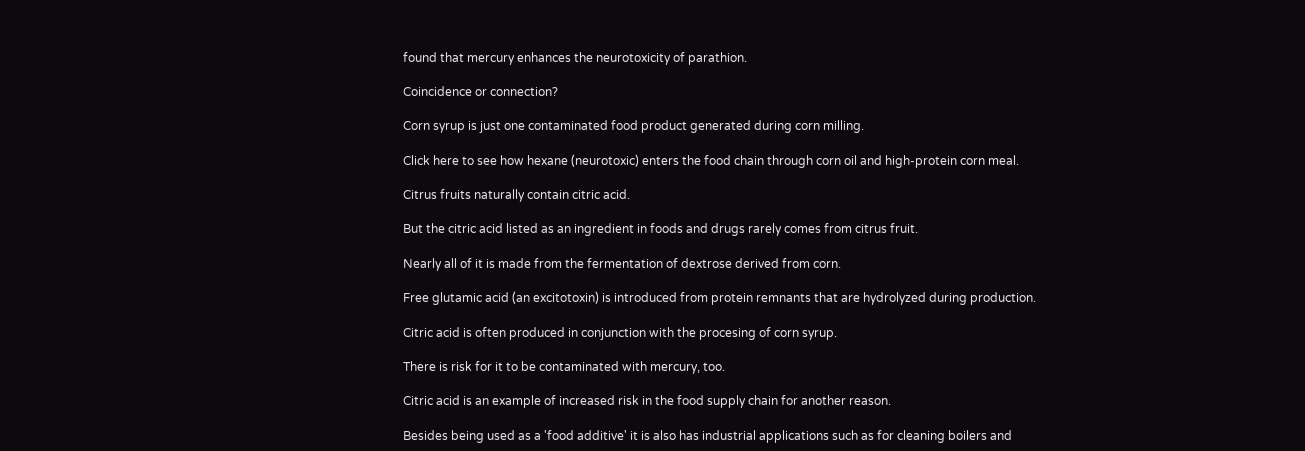found that mercury enhances the neurotoxicity of parathion.

Coincidence or connection?

Corn syrup is just one contaminated food product generated during corn milling.

Click here to see how hexane (neurotoxic) enters the food chain through corn oil and high-protein corn meal.

Citrus fruits naturally contain citric acid.

But the citric acid listed as an ingredient in foods and drugs rarely comes from citrus fruit.

Nearly all of it is made from the fermentation of dextrose derived from corn.

Free glutamic acid (an excitotoxin) is introduced from protein remnants that are hydrolyzed during production.

Citric acid is often produced in conjunction with the procesing of corn syrup.

There is risk for it to be contaminated with mercury, too.

Citric acid is an example of increased risk in the food supply chain for another reason.

Besides being used as a 'food additive' it is also has industrial applications such as for cleaning boilers and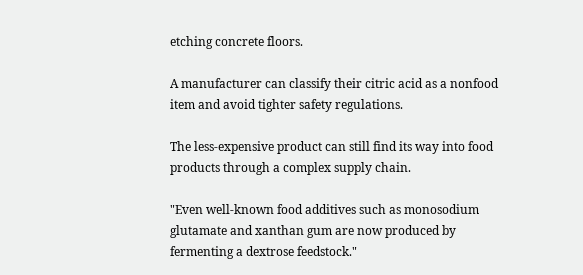etching concrete floors.

A manufacturer can classify their citric acid as a nonfood item and avoid tighter safety regulations.

The less-expensive product can still find its way into food products through a complex supply chain.

"Even well-known food additives such as monosodium glutamate and xanthan gum are now produced by fermenting a dextrose feedstock."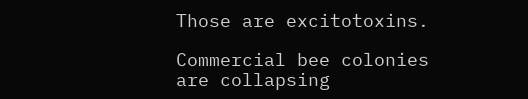Those are excitotoxins.

Commercial bee colonies are collapsing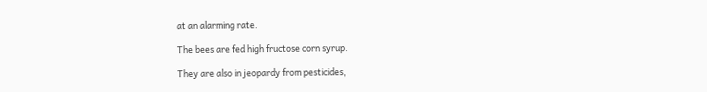at an alarming rate.

The bees are fed high fructose corn syrup.

They are also in jeopardy from pesticides,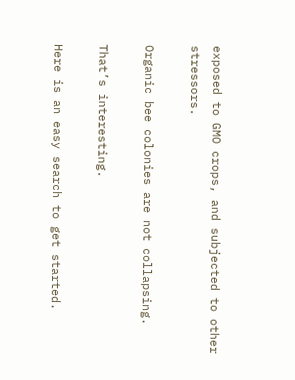exposed to GMO crops, and subjected to other stressors.

Organic bee colonies are not collapsing.

That’s interesting.

Here is an easy search to get started.